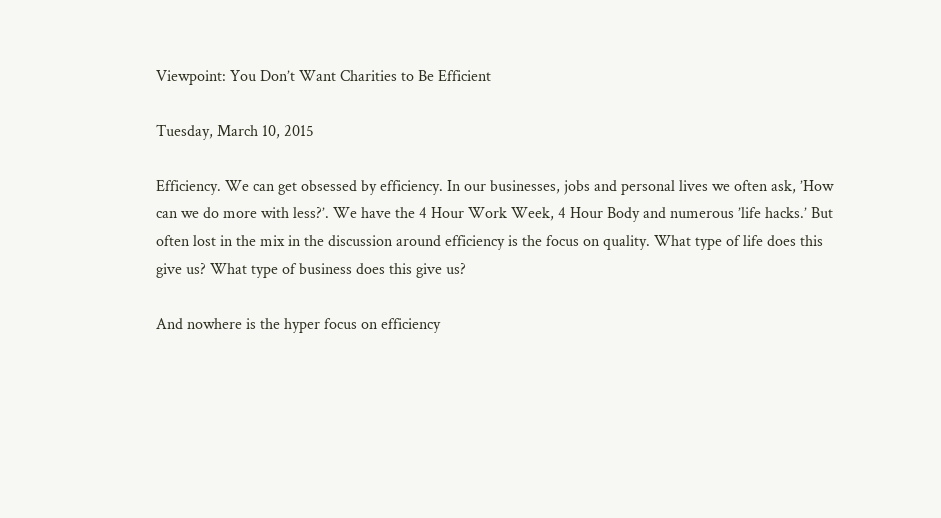Viewpoint: You Don’t Want Charities to Be Efficient

Tuesday, March 10, 2015

Efficiency. We can get obsessed by efficiency. In our businesses, jobs and personal lives we often ask, ’How can we do more with less?’. We have the 4 Hour Work Week, 4 Hour Body and numerous ’life hacks.’ But often lost in the mix in the discussion around efficiency is the focus on quality. What type of life does this give us? What type of business does this give us?

And nowhere is the hyper focus on efficiency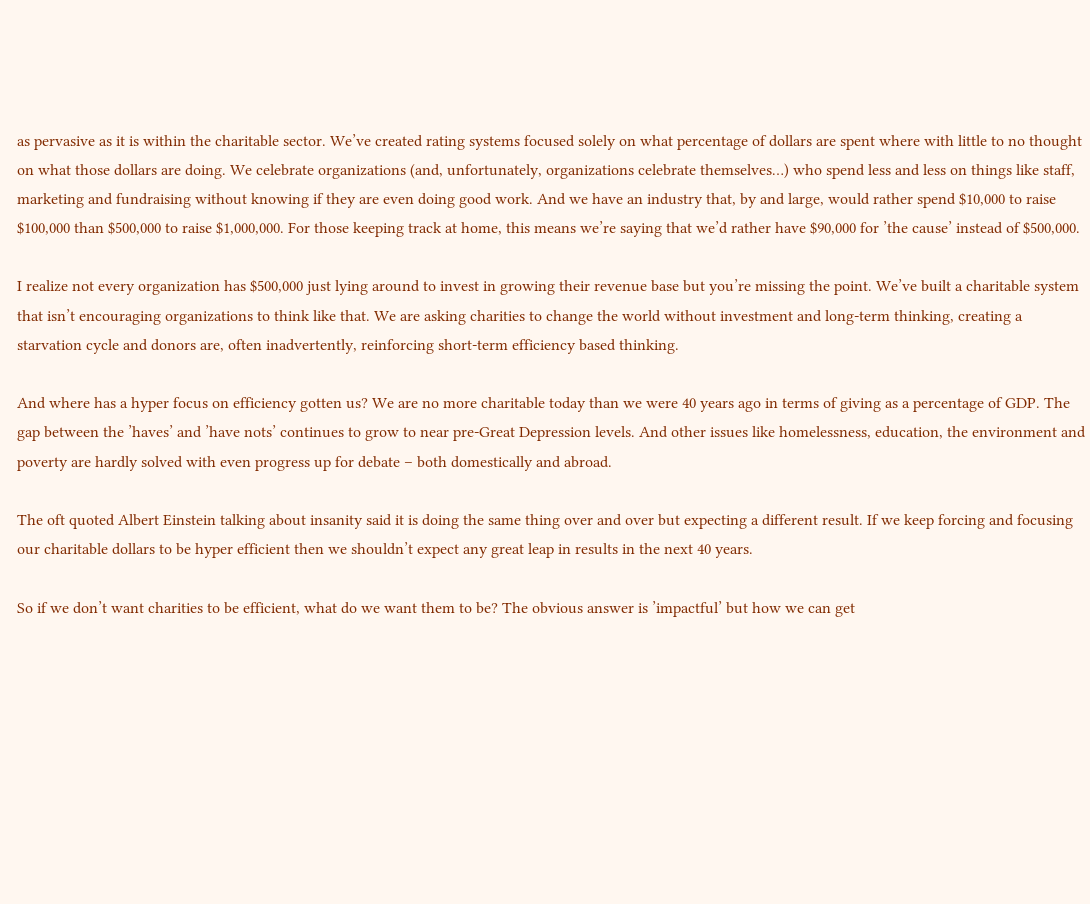as pervasive as it is within the charitable sector. We’ve created rating systems focused solely on what percentage of dollars are spent where with little to no thought on what those dollars are doing. We celebrate organizations (and, unfortunately, organizations celebrate themselves…) who spend less and less on things like staff, marketing and fundraising without knowing if they are even doing good work. And we have an industry that, by and large, would rather spend $10,000 to raise $100,000 than $500,000 to raise $1,000,000. For those keeping track at home, this means we’re saying that we’d rather have $90,000 for ’the cause’ instead of $500,000.

I realize not every organization has $500,000 just lying around to invest in growing their revenue base but you’re missing the point. We’ve built a charitable system that isn’t encouraging organizations to think like that. We are asking charities to change the world without investment and long-term thinking, creating a starvation cycle and donors are, often inadvertently, reinforcing short-term efficiency based thinking.

And where has a hyper focus on efficiency gotten us? We are no more charitable today than we were 40 years ago in terms of giving as a percentage of GDP. The gap between the ’haves’ and ’have nots’ continues to grow to near pre-Great Depression levels. And other issues like homelessness, education, the environment and poverty are hardly solved with even progress up for debate – both domestically and abroad.

The oft quoted Albert Einstein talking about insanity said it is doing the same thing over and over but expecting a different result. If we keep forcing and focusing our charitable dollars to be hyper efficient then we shouldn’t expect any great leap in results in the next 40 years.

So if we don’t want charities to be efficient, what do we want them to be? The obvious answer is ’impactful’ but how we can get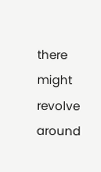there might revolve around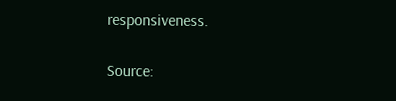responsiveness.

Source: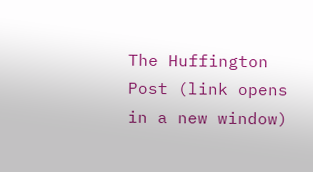The Huffington Post (link opens in a new window)